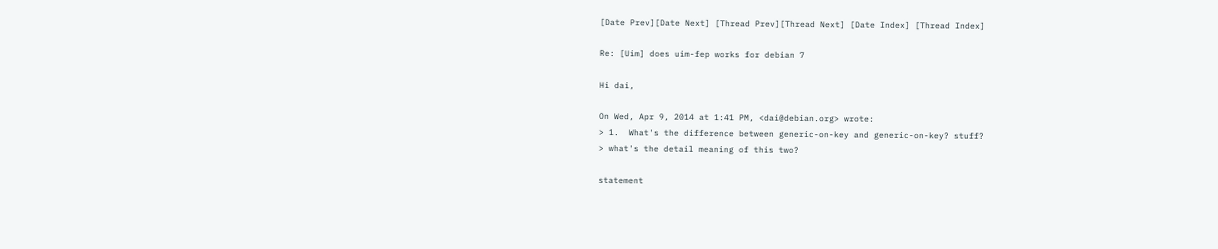[Date Prev][Date Next] [Thread Prev][Thread Next] [Date Index] [Thread Index]

Re: [Uim] does uim-fep works for debian 7

Hi dai,

On Wed, Apr 9, 2014 at 1:41 PM, <dai@debian.org> wrote:
> 1.  What's the difference between generic-on-key and generic-on-key? stuff?
> what's the detail meaning of this two?

statement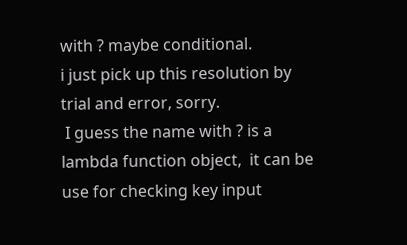with ? maybe conditional.
i just pick up this resolution by trial and error, sorry.
 I guess the name with ? is a lambda function object,  it can be use for checking key input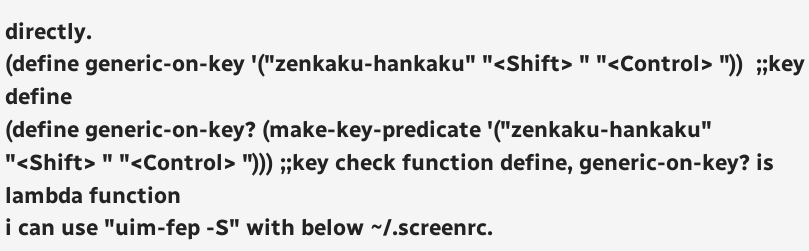directly.
(define generic-on-key '("zenkaku-hankaku" "<Shift> " "<Control> "))  ;;key define
(define generic-on-key? (make-key-predicate '("zenkaku-hankaku" "<Shift> " "<Control> "))) ;;key check function define, generic-on-key? is lambda function
i can use "uim-fep -S" with below ~/.screenrc.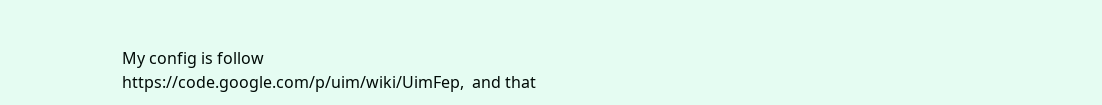My config is follow https://code.google.com/p/uim/wiki/UimFep,  and that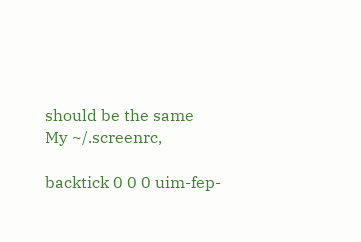should be the same
My ~/.screenrc,

backtick 0 0 0 uim-fep-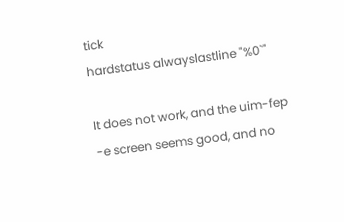tick
hardstatus alwayslastline "%0`"

It does not work, and the uim-fep -e screen seems good, and no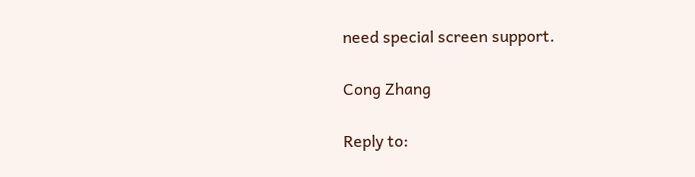need special screen support.

Cong Zhang

Reply to: